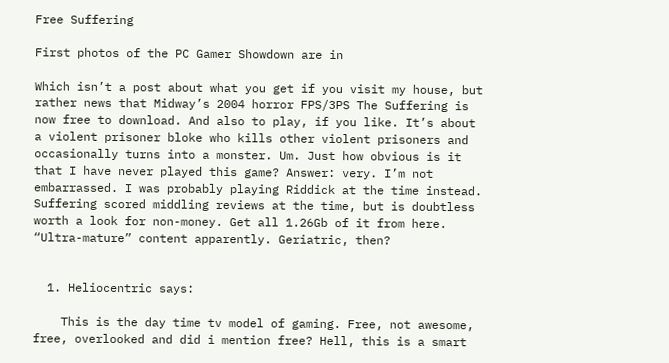Free Suffering

First photos of the PC Gamer Showdown are in

Which isn’t a post about what you get if you visit my house, but rather news that Midway’s 2004 horror FPS/3PS The Suffering is now free to download. And also to play, if you like. It’s about a violent prisoner bloke who kills other violent prisoners and occasionally turns into a monster. Um. Just how obvious is it that I have never played this game? Answer: very. I’m not embarrassed. I was probably playing Riddick at the time instead. Suffering scored middling reviews at the time, but is doubtless worth a look for non-money. Get all 1.26Gb of it from here. “Ultra-mature” content apparently. Geriatric, then?


  1. Heliocentric says:

    This is the day time tv model of gaming. Free, not awesome, free, overlooked and did i mention free? Hell, this is a smart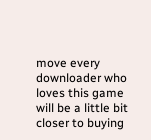move every downloader who loves this game will be a little bit closer to buying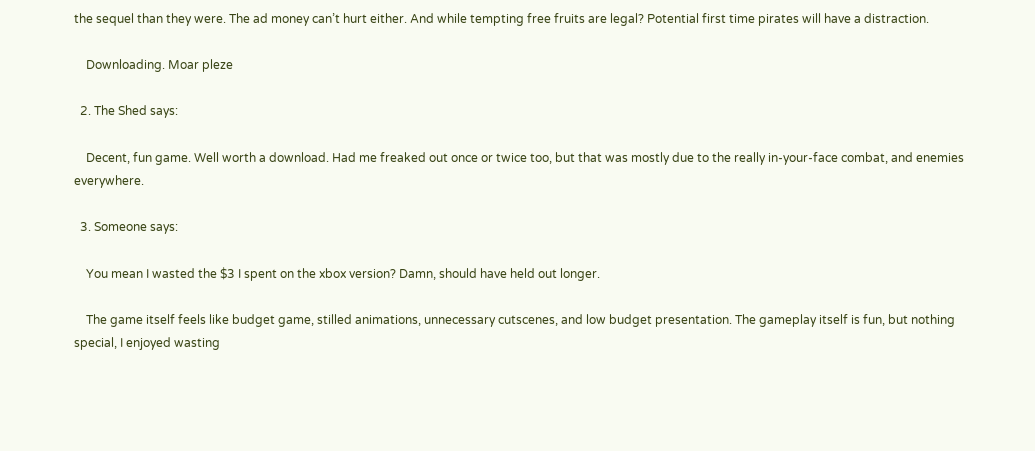the sequel than they were. The ad money can’t hurt either. And while tempting free fruits are legal? Potential first time pirates will have a distraction.

    Downloading. Moar pleze

  2. The Shed says:

    Decent, fun game. Well worth a download. Had me freaked out once or twice too, but that was mostly due to the really in-your-face combat, and enemies everywhere.

  3. Someone says:

    You mean I wasted the $3 I spent on the xbox version? Damn, should have held out longer.

    The game itself feels like budget game, stilled animations, unnecessary cutscenes, and low budget presentation. The gameplay itself is fun, but nothing special, I enjoyed wasting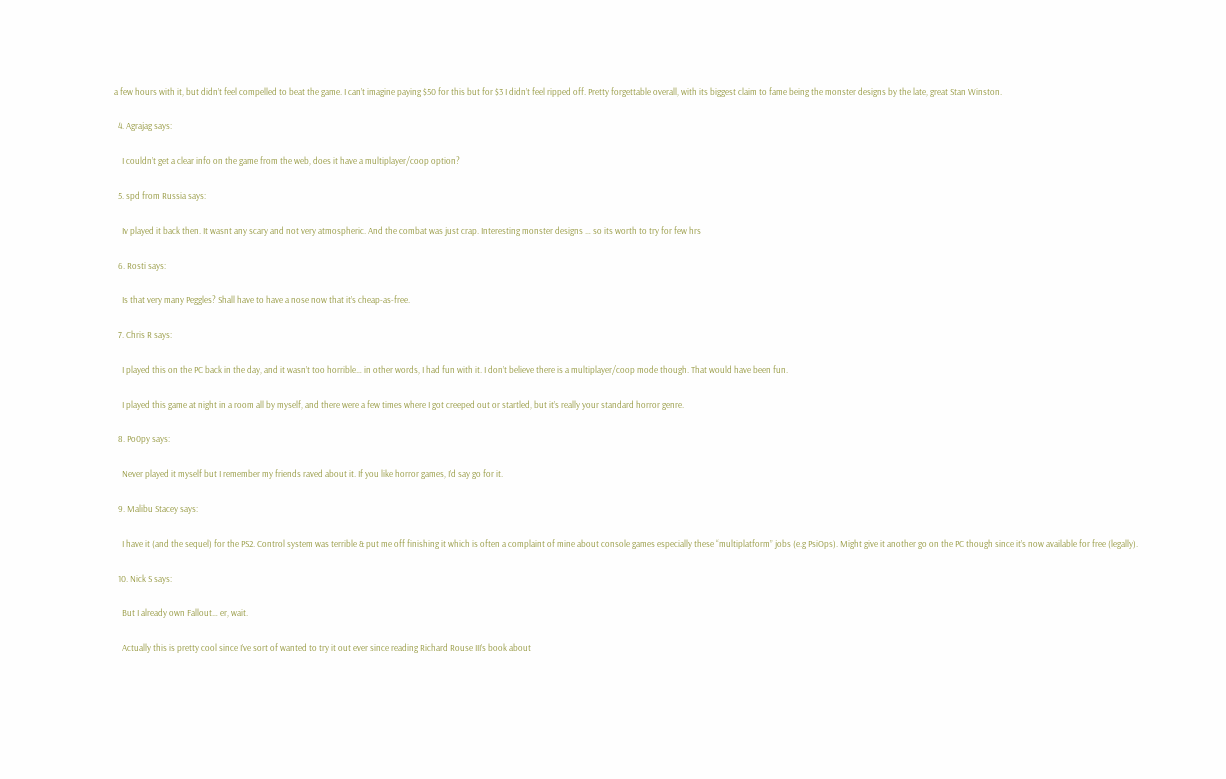a few hours with it, but didn’t feel compelled to beat the game. I can’t imagine paying $50 for this but for $3 I didn’t feel ripped off. Pretty forgettable overall, with its biggest claim to fame being the monster designs by the late, great Stan Winston.

  4. Agrajag says:

    I couldn’t get a clear info on the game from the web, does it have a multiplayer/coop option?

  5. spd from Russia says:

    Iv played it back then. It wasnt any scary and not very atmospheric. And the combat was just crap. Interesting monster designs … so its worth to try for few hrs

  6. Rosti says:

    Is that very many Peggles? Shall have to have a nose now that it’s cheap-as-free.

  7. Chris R says:

    I played this on the PC back in the day, and it wasn’t too horrible… in other words, I had fun with it. I don’t believe there is a multiplayer/coop mode though. That would have been fun.

    I played this game at night in a room all by myself, and there were a few times where I got creeped out or startled, but it’s really your standard horror genre.

  8. Po0py says:

    Never played it myself but I remember my friends raved about it. If you like horror games, I’d say go for it.

  9. Malibu Stacey says:

    I have it (and the sequel) for the PS2. Control system was terrible & put me off finishing it which is often a complaint of mine about console games especially these “multiplatform” jobs (e.g PsiOps). Might give it another go on the PC though since it’s now available for free (legally).

  10. Nick S says:

    But I already own Fallout… er, wait.

    Actually this is pretty cool since I’ve sort of wanted to try it out ever since reading Richard Rouse III’s book about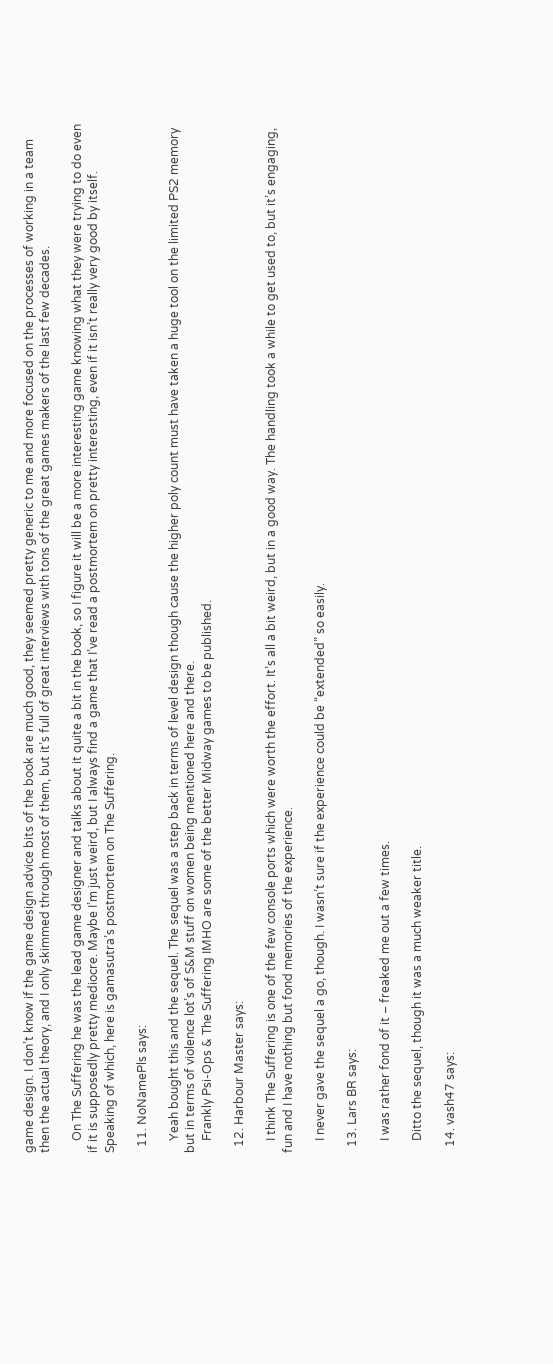game design. I don’t know if the game design advice bits of the book are much good, they seemed pretty generic to me and more focused on the processes of working in a team then the actual theory, and I only skimmed through most of them, but it’s full of great interviews with tons of the great games makers of the last few decades.

    On The Suffering he was the lead game designer and talks about it quite a bit in the book, so I figure it will be a more interesting game knowing what they were trying to do even if it is supposedly pretty mediocre. Maybe I’m just weird, but I always find a game that I’ve read a postmortem on pretty interesting, even if it isn’t really very good by itself. Speaking of which, here is gamasutra’s postmortem on The Suffering.

  11. NoNamePls says:

    Yeah bought this and the sequel. The sequel was a step back in terms of level design though cause the higher poly count must have taken a huge tool on the limited PS2 memory but in terms of violence lot’s of S&M stuff on women being mentioned here and there.
    Frankly Psi-Ops & The Suffering IMHO are some of the better Midway games to be published.

  12. Harbour Master says:

    I think The Suffering is one of the few console ports which were worth the effort. It’s all a bit weird, but in a good way. The handling took a while to get used to, but it’s engaging, fun and I have nothing but fond memories of the experience.

    I never gave the sequel a go, though. I wasn’t sure if the experience could be “extended” so easily.

  13. Lars BR says:

    I was rather fond of it – freaked me out a few times.

    Ditto the sequel, though it was a much weaker title.

  14. vash47 says: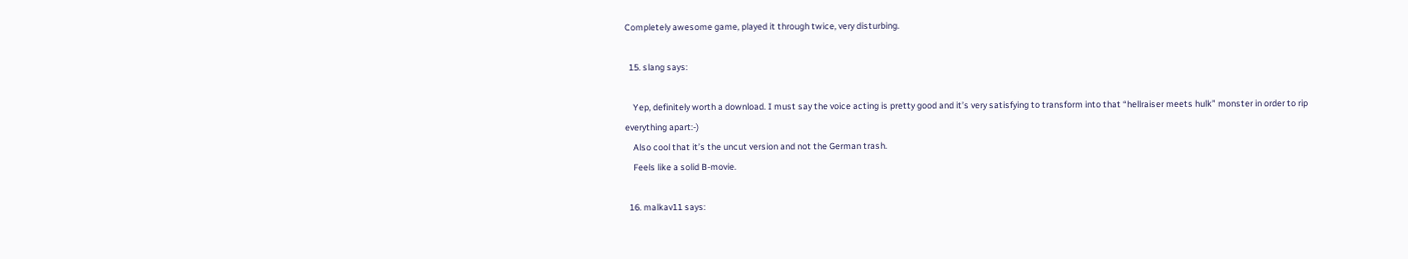Completely awesome game, played it through twice, very disturbing.

  15. slang says:

    Yep, definitely worth a download. I must say the voice acting is pretty good and it’s very satisfying to transform into that “hellraiser meets hulk” monster in order to rip everything apart:-)
    Also cool that it’s the uncut version and not the German trash.
    Feels like a solid B-movie.

  16. malkav11 says: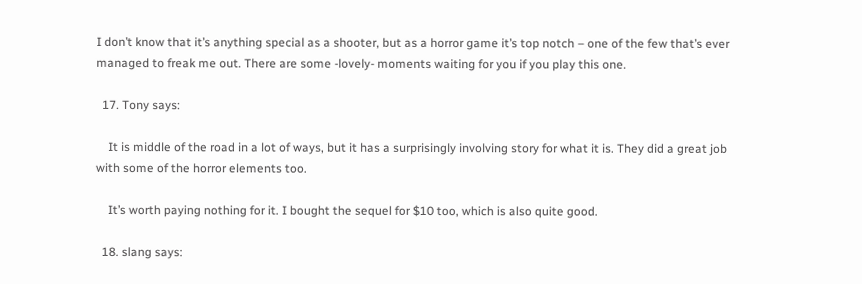I don’t know that it’s anything special as a shooter, but as a horror game it’s top notch – one of the few that’s ever managed to freak me out. There are some -lovely- moments waiting for you if you play this one.

  17. Tony says:

    It is middle of the road in a lot of ways, but it has a surprisingly involving story for what it is. They did a great job with some of the horror elements too.

    It’s worth paying nothing for it. I bought the sequel for $10 too, which is also quite good.

  18. slang says: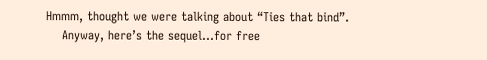Hmmm, thought we were talking about “Ties that bind”.
    Anyway, here’s the sequel…for free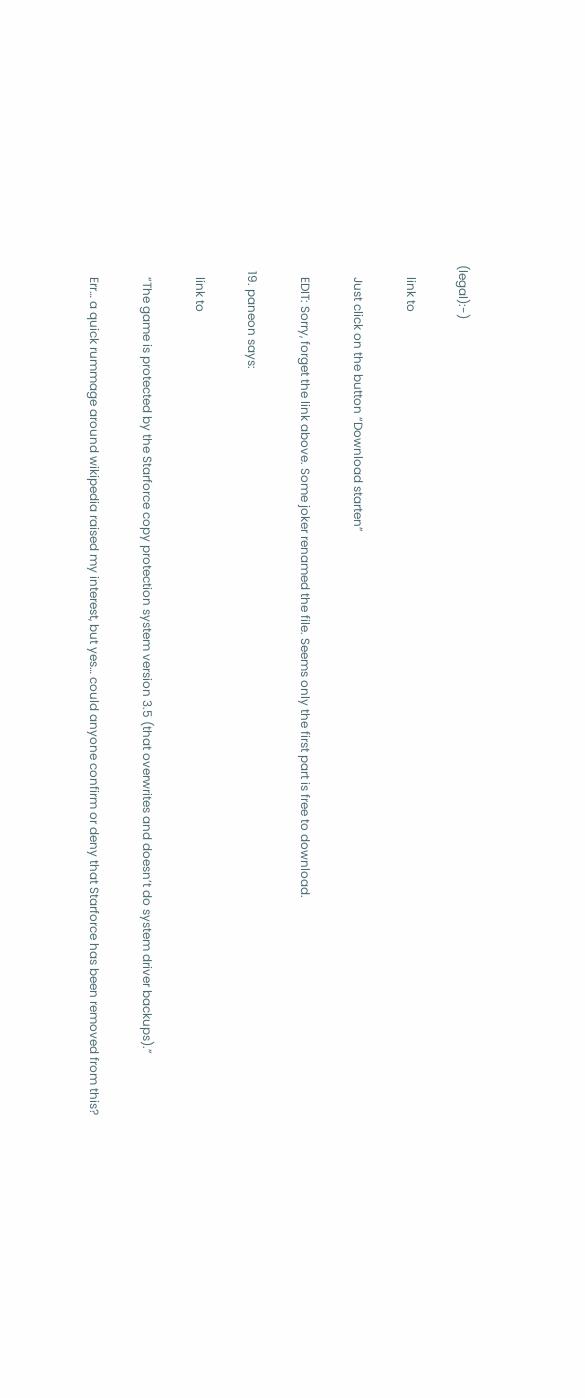(legal):-)

    link to

    Just click on the button “Download starten”

    EDIT: Sorry, forget the link above. Some joker renamed the file. Seems only the first part is free to download.

  19. paneon says:

    link to

    “The game is protected by the Starforce copy protection system version 3.5 (that overwrites and doesn’t do system driver backups).”

    Err… a quick rummage around wikipedia raised my interest, but yes… could anyone confirm or deny that Starforce has been removed from this?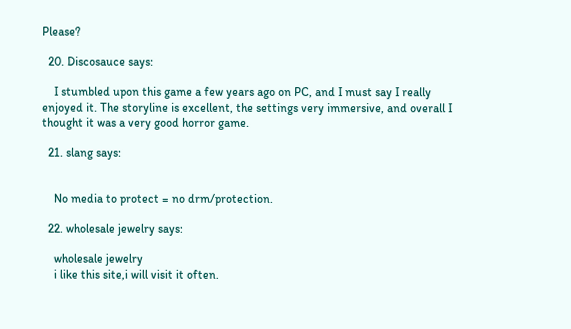Please?

  20. Discosauce says:

    I stumbled upon this game a few years ago on PC, and I must say I really enjoyed it. The storyline is excellent, the settings very immersive, and overall I thought it was a very good horror game.

  21. slang says:


    No media to protect = no drm/protection.

  22. wholesale jewelry says:

    wholesale jewelry
    i like this site,i will visit it often.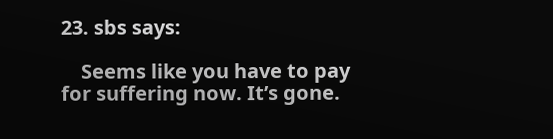23. sbs says:

    Seems like you have to pay for suffering now. It’s gone.